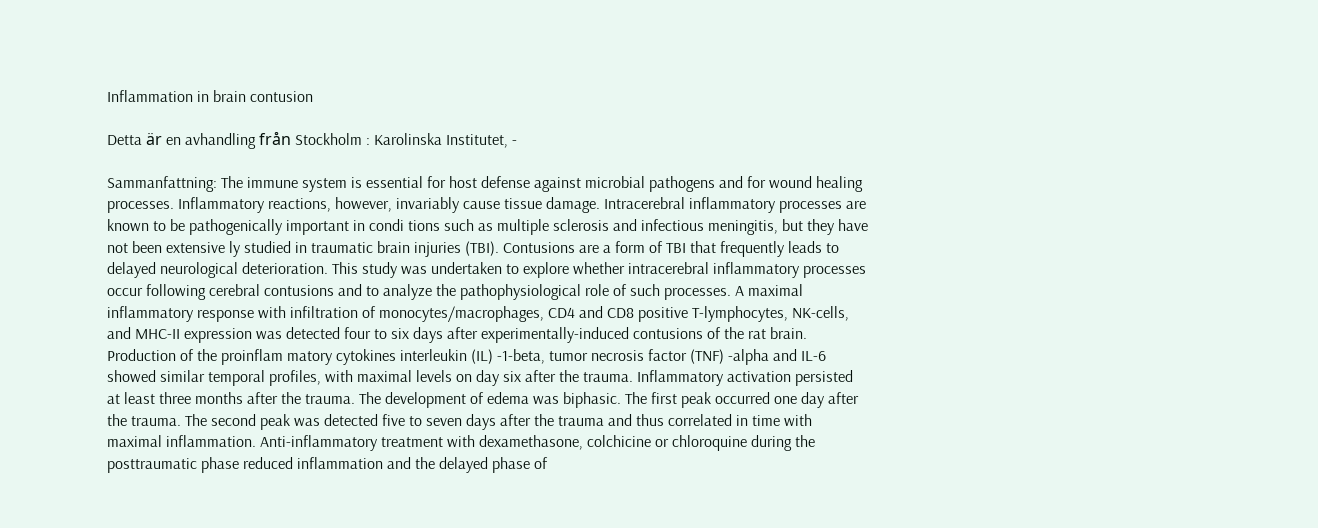Inflammation in brain contusion

Detta är en avhandling från Stockholm : Karolinska Institutet, -

Sammanfattning: The immune system is essential for host defense against microbial pathogens and for wound healing processes. Inflammatory reactions, however, invariably cause tissue damage. Intracerebral inflammatory processes are known to be pathogenically important in condi tions such as multiple sclerosis and infectious meningitis, but they have not been extensive ly studied in traumatic brain injuries (TBI). Contusions are a form of TBI that frequently leads to delayed neurological deterioration. This study was undertaken to explore whether intracerebral inflammatory processes occur following cerebral contusions and to analyze the pathophysiological role of such processes. A maximal inflammatory response with infiltration of monocytes/macrophages, CD4 and CD8 positive T-lymphocytes, NK-cells, and MHC-II expression was detected four to six days after experimentally-induced contusions of the rat brain. Production of the proinflam matory cytokines interleukin (IL) -1-beta, tumor necrosis factor (TNF) -alpha and IL-6 showed similar temporal profiles, with maximal levels on day six after the trauma. Inflammatory activation persisted at least three months after the trauma. The development of edema was biphasic. The first peak occurred one day after the trauma. The second peak was detected five to seven days after the trauma and thus correlated in time with maximal inflammation. Anti-inflammatory treatment with dexamethasone, colchicine or chloroquine during the posttraumatic phase reduced inflammation and the delayed phase of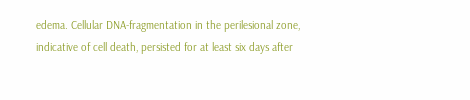edema. Cellular DNA-fragmentation in the perilesional zone, indicative of cell death, persisted for at least six days after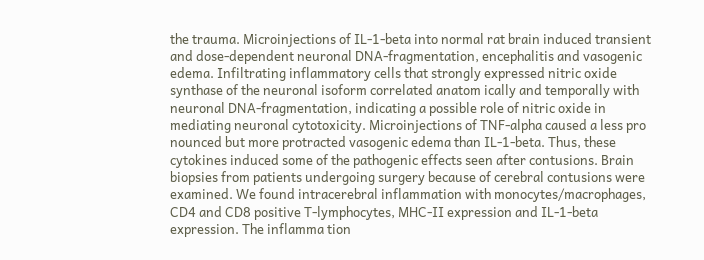the trauma. Microinjections of IL-1-beta into normal rat brain induced transient and dose-dependent neuronal DNA-fragmentation, encephalitis and vasogenic edema. Infiltrating inflammatory cells that strongly expressed nitric oxide synthase of the neuronal isoform correlated anatom ically and temporally with neuronal DNA-fragmentation, indicating a possible role of nitric oxide in mediating neuronal cytotoxicity. Microinjections of TNF-alpha caused a less pro nounced but more protracted vasogenic edema than IL-1-beta. Thus, these cytokines induced some of the pathogenic effects seen after contusions. Brain biopsies from patients undergoing surgery because of cerebral contusions were examined. We found intracerebral inflammation with monocytes/macrophages, CD4 and CD8 positive T-lymphocytes, MHC-II expression and IL-1-beta expression. The inflamma tion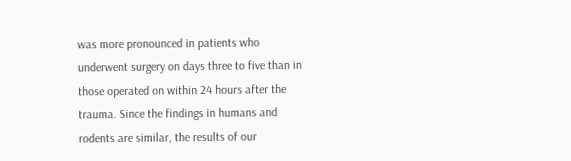was more pronounced in patients who underwent surgery on days three to five than in those operated on within 24 hours after the trauma. Since the findings in humans and rodents are similar, the results of our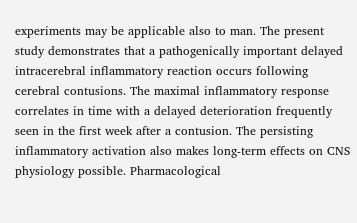experiments may be applicable also to man. The present study demonstrates that a pathogenically important delayed intracerebral inflammatory reaction occurs following cerebral contusions. The maximal inflammatory response correlates in time with a delayed deterioration frequently seen in the first week after a contusion. The persisting inflammatory activation also makes long-term effects on CNS physiology possible. Pharmacological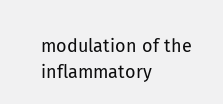modulation of the inflammatory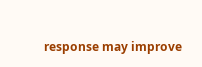response may improve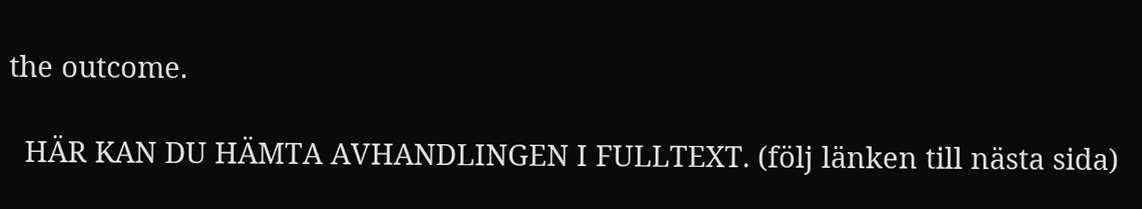the outcome.

  HÄR KAN DU HÄMTA AVHANDLINGEN I FULLTEXT. (följ länken till nästa sida)